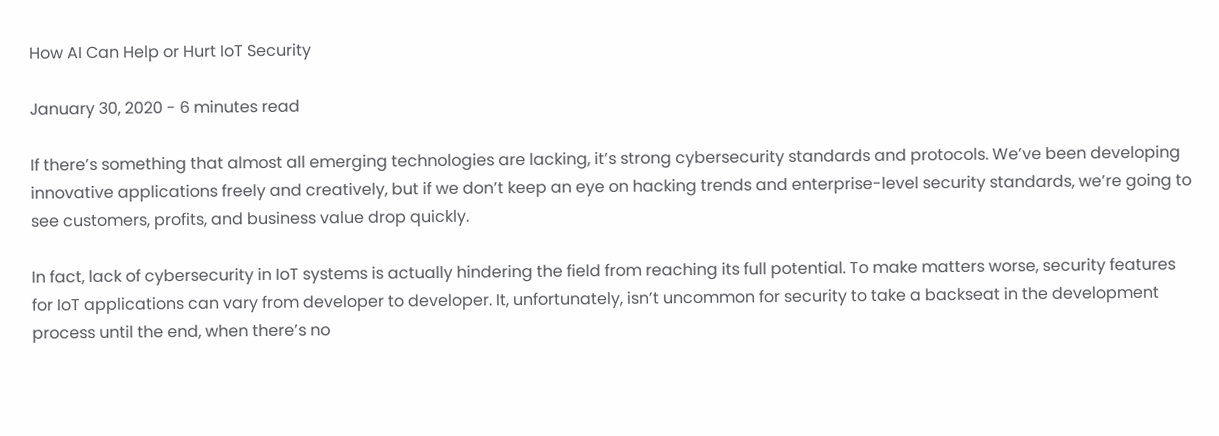How AI Can Help or Hurt IoT Security

January 30, 2020 - 6 minutes read

If there’s something that almost all emerging technologies are lacking, it’s strong cybersecurity standards and protocols. We’ve been developing innovative applications freely and creatively, but if we don’t keep an eye on hacking trends and enterprise-level security standards, we’re going to see customers, profits, and business value drop quickly.

In fact, lack of cybersecurity in IoT systems is actually hindering the field from reaching its full potential. To make matters worse, security features for IoT applications can vary from developer to developer. It, unfortunately, isn’t uncommon for security to take a backseat in the development process until the end, when there’s no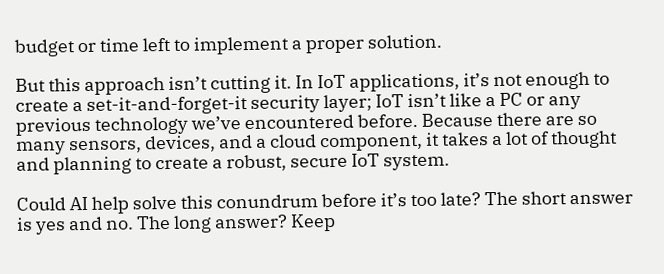budget or time left to implement a proper solution.

But this approach isn’t cutting it. In IoT applications, it’s not enough to create a set-it-and-forget-it security layer; IoT isn’t like a PC or any previous technology we’ve encountered before. Because there are so many sensors, devices, and a cloud component, it takes a lot of thought and planning to create a robust, secure IoT system.

Could AI help solve this conundrum before it’s too late? The short answer is yes and no. The long answer? Keep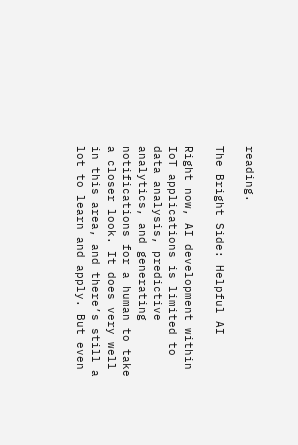reading.

The Bright Side: Helpful AI

Right now, AI development within IoT applications is limited to data analysis, predictive analytics, and generating notifications for a human to take a closer look. It does very well in this area, and there’s still a lot to learn and apply. But even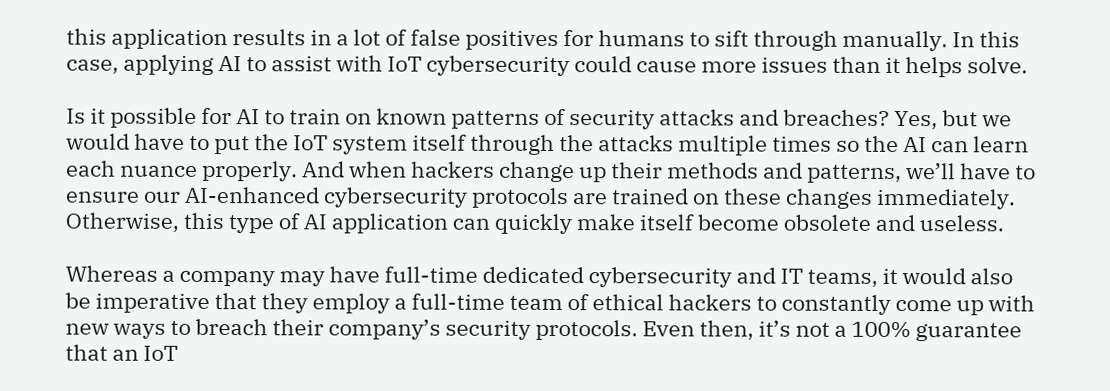this application results in a lot of false positives for humans to sift through manually. In this case, applying AI to assist with IoT cybersecurity could cause more issues than it helps solve.

Is it possible for AI to train on known patterns of security attacks and breaches? Yes, but we would have to put the IoT system itself through the attacks multiple times so the AI can learn each nuance properly. And when hackers change up their methods and patterns, we’ll have to ensure our AI-enhanced cybersecurity protocols are trained on these changes immediately. Otherwise, this type of AI application can quickly make itself become obsolete and useless.

Whereas a company may have full-time dedicated cybersecurity and IT teams, it would also be imperative that they employ a full-time team of ethical hackers to constantly come up with new ways to breach their company’s security protocols. Even then, it’s not a 100% guarantee that an IoT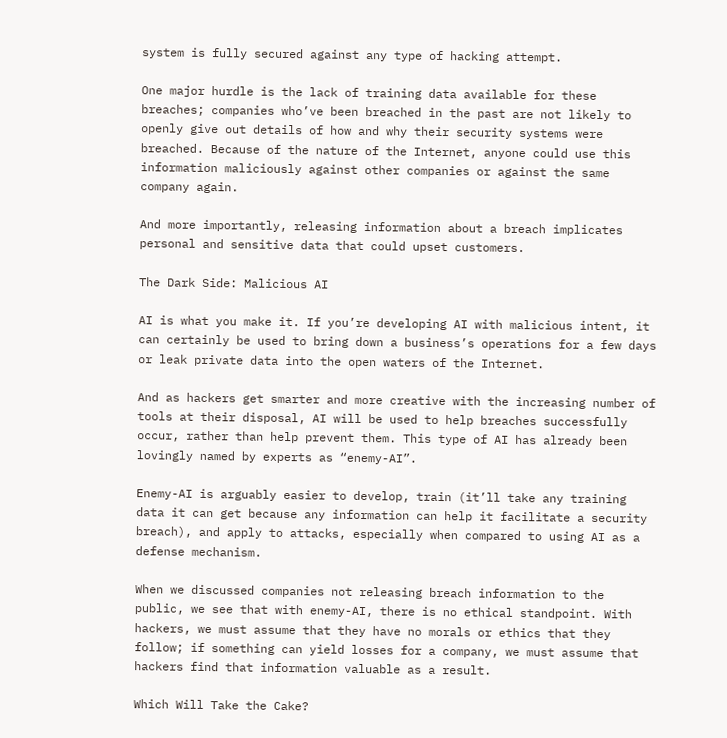system is fully secured against any type of hacking attempt.

One major hurdle is the lack of training data available for these breaches; companies who’ve been breached in the past are not likely to openly give out details of how and why their security systems were breached. Because of the nature of the Internet, anyone could use this information maliciously against other companies or against the same company again.

And more importantly, releasing information about a breach implicates personal and sensitive data that could upset customers.

The Dark Side: Malicious AI

AI is what you make it. If you’re developing AI with malicious intent, it can certainly be used to bring down a business’s operations for a few days or leak private data into the open waters of the Internet.

And as hackers get smarter and more creative with the increasing number of tools at their disposal, AI will be used to help breaches successfully occur, rather than help prevent them. This type of AI has already been lovingly named by experts as “enemy-AI”.

Enemy-AI is arguably easier to develop, train (it’ll take any training data it can get because any information can help it facilitate a security breach), and apply to attacks, especially when compared to using AI as a defense mechanism.

When we discussed companies not releasing breach information to the public, we see that with enemy-AI, there is no ethical standpoint. With hackers, we must assume that they have no morals or ethics that they follow; if something can yield losses for a company, we must assume that hackers find that information valuable as a result.

Which Will Take the Cake?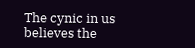The cynic in us believes the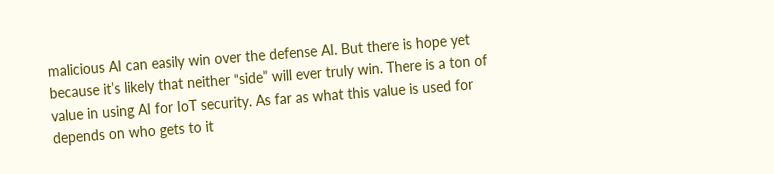malicious AI can easily win over the defense AI. But there is hope yet because it’s likely that neither “side” will ever truly win. There is a ton of value in using AI for IoT security. As far as what this value is used for depends on who gets to it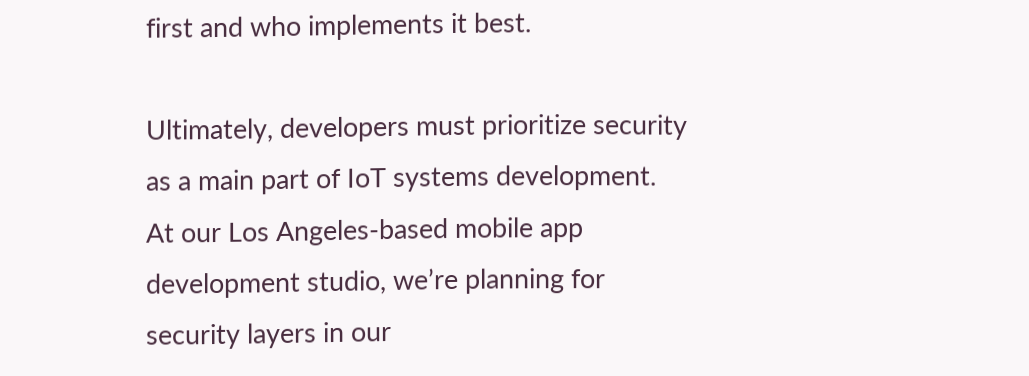first and who implements it best.

Ultimately, developers must prioritize security as a main part of IoT systems development. At our Los Angeles-based mobile app development studio, we’re planning for security layers in our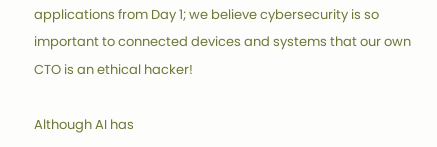applications from Day 1; we believe cybersecurity is so important to connected devices and systems that our own CTO is an ethical hacker!

Although AI has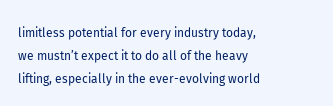limitless potential for every industry today, we mustn’t expect it to do all of the heavy lifting, especially in the ever-evolving world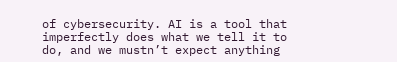of cybersecurity. AI is a tool that imperfectly does what we tell it to do, and we mustn’t expect anything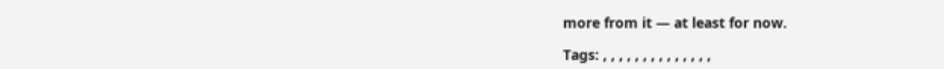more from it — at least for now.

Tags: , , , , , , , , , , , , , ,